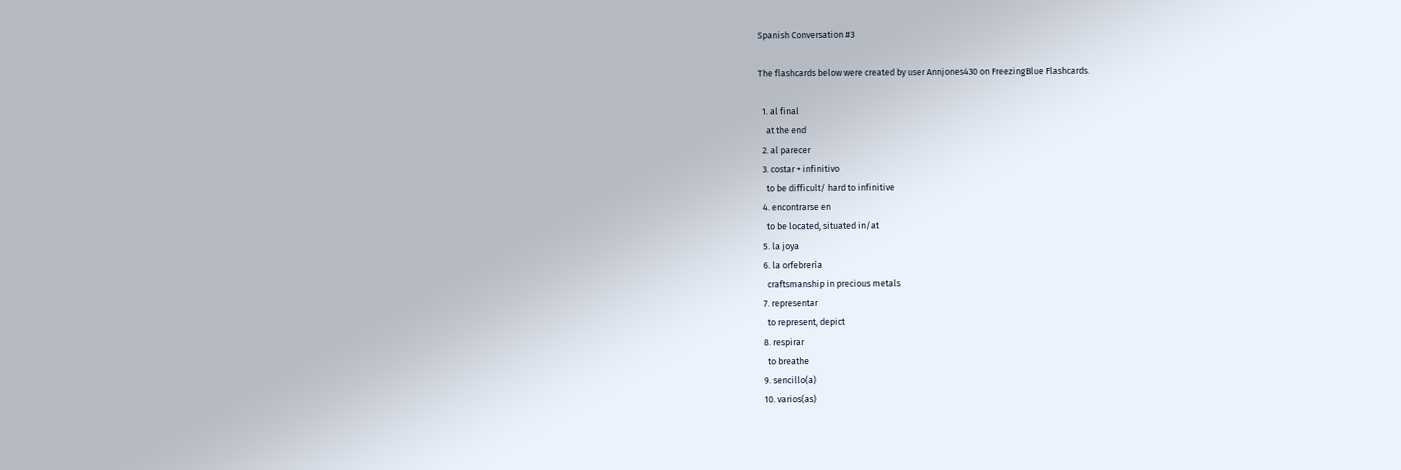Spanish Conversation #3

The flashcards below were created by user Annjones430 on FreezingBlue Flashcards.

  1. al final
    at the end
  2. al parecer
  3. costar + infinitivo
    to be difficult/ hard to infinitive
  4. encontrarse en
    to be located, situated in/at
  5. la joya
  6. la orfebrería
    craftsmanship in precious metals
  7. representar
    to represent, depict
  8. respirar
    to breathe
  9. sencillo(a)
  10. varios(as)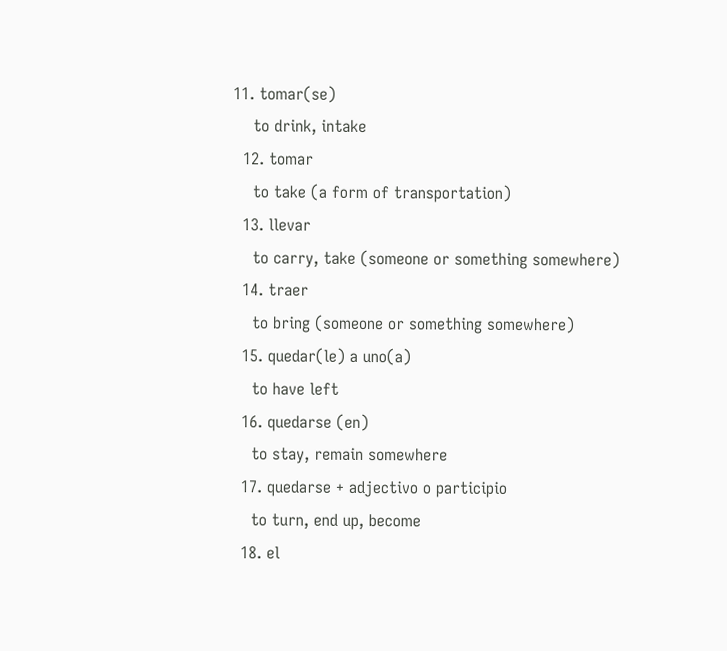11. tomar(se)
    to drink, intake
  12. tomar
    to take (a form of transportation)
  13. llevar
    to carry, take (someone or something somewhere)
  14. traer
    to bring (someone or something somewhere)
  15. quedar(le) a uno(a)
    to have left
  16. quedarse (en)
    to stay, remain somewhere
  17. quedarse + adjectivo o participio
    to turn, end up, become
  18. el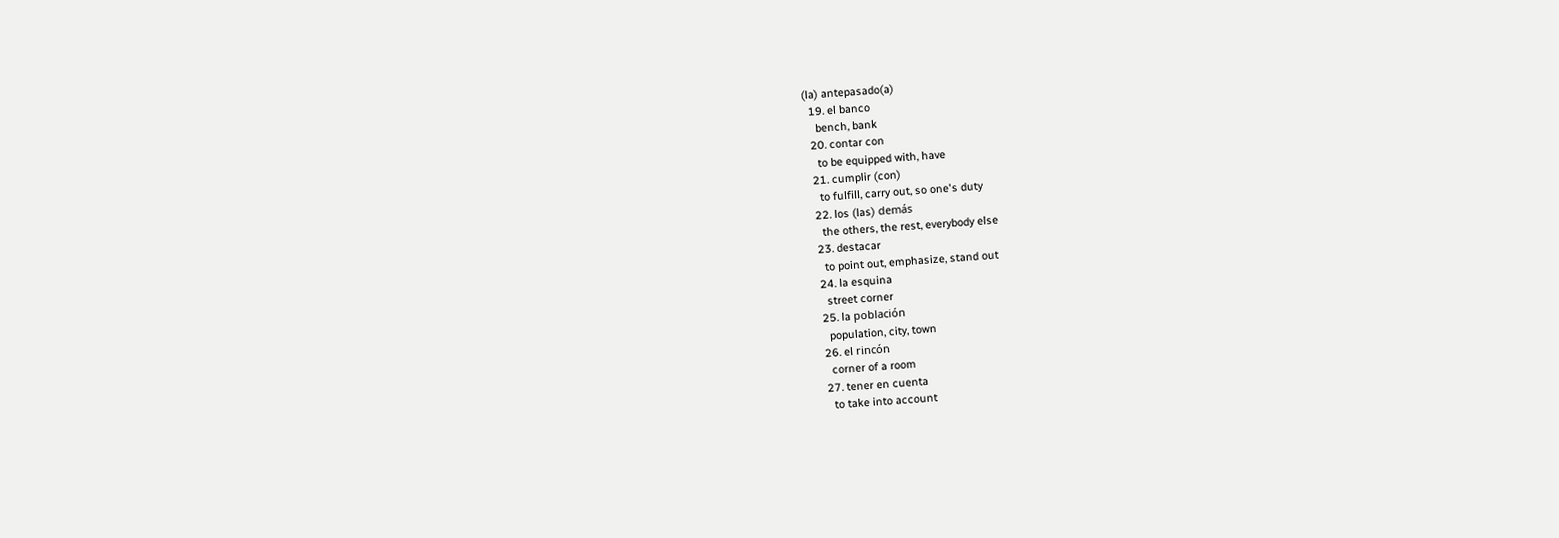(la) antepasado(a)
  19. el banco
    bench, bank
  20. contar con
    to be equipped with, have
  21. cumplir (con)
    to fulfill, carry out, so one's duty
  22. los (las) demás
    the others, the rest, everybody else
  23. destacar
    to point out, emphasize, stand out
  24. la esquina
    street corner
  25. la población
    population, city, town
  26. el rincón
    corner of a room
  27. tener en cuenta
    to take into account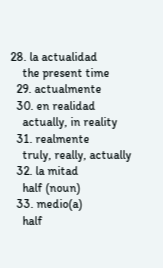28. la actualidad
    the present time
  29. actualmente
  30. en realidad
    actually, in reality
  31. realmente
    truly, really, actually
  32. la mitad
    half (noun)
  33. medio(a)
    half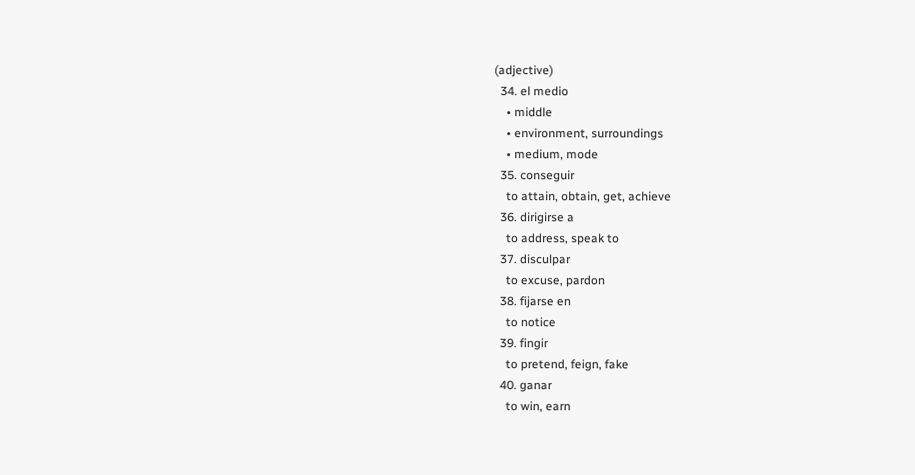(adjective)
  34. el medio
    • middle
    • environment, surroundings
    • medium, mode
  35. conseguir
    to attain, obtain, get, achieve
  36. dirigirse a
    to address, speak to
  37. disculpar
    to excuse, pardon
  38. fijarse en
    to notice
  39. fingir
    to pretend, feign, fake
  40. ganar
    to win, earn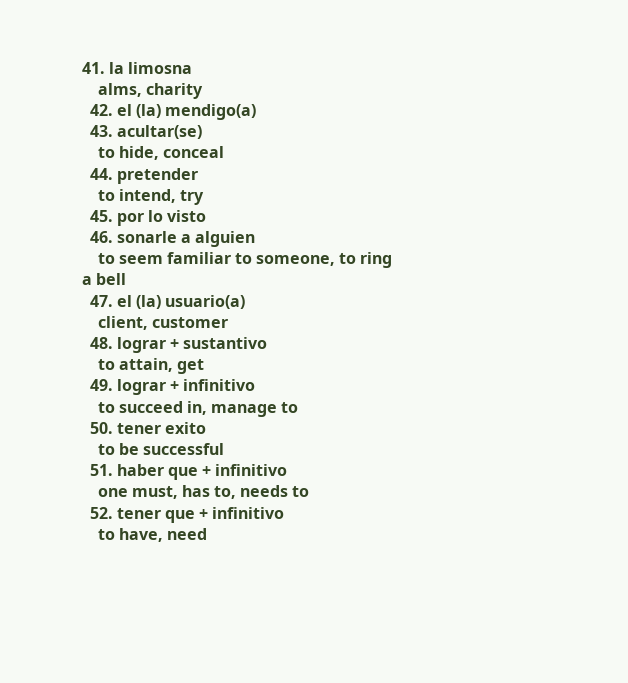41. la limosna
    alms, charity
  42. el (la) mendigo(a)
  43. acultar(se)
    to hide, conceal
  44. pretender
    to intend, try
  45. por lo visto
  46. sonarle a alguien
    to seem familiar to someone, to ring a bell
  47. el (la) usuario(a)
    client, customer
  48. lograr + sustantivo
    to attain, get
  49. lograr + infinitivo
    to succeed in, manage to
  50. tener exito
    to be successful
  51. haber que + infinitivo
    one must, has to, needs to
  52. tener que + infinitivo
    to have, need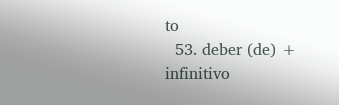to
  53. deber (de) + infinitivo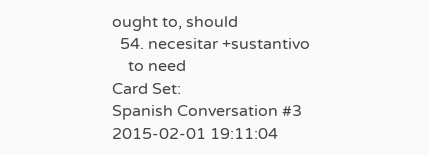ought to, should
  54. necesitar +sustantivo
    to need
Card Set:
Spanish Conversation #3
2015-02-01 19:11:04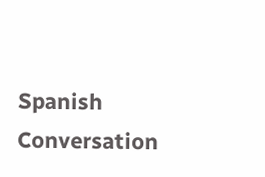Spanish Conversation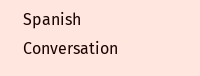Spanish Conversation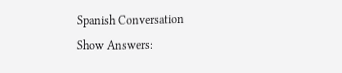Spanish Conversation
Show Answers: